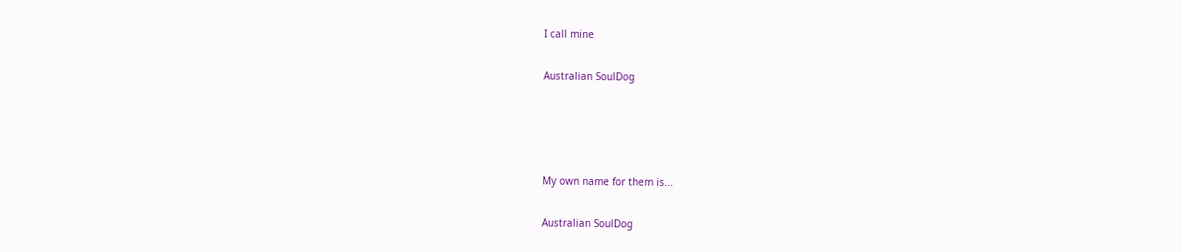I call mine

Australian SoulDog




My own name for them is...

Australian SoulDog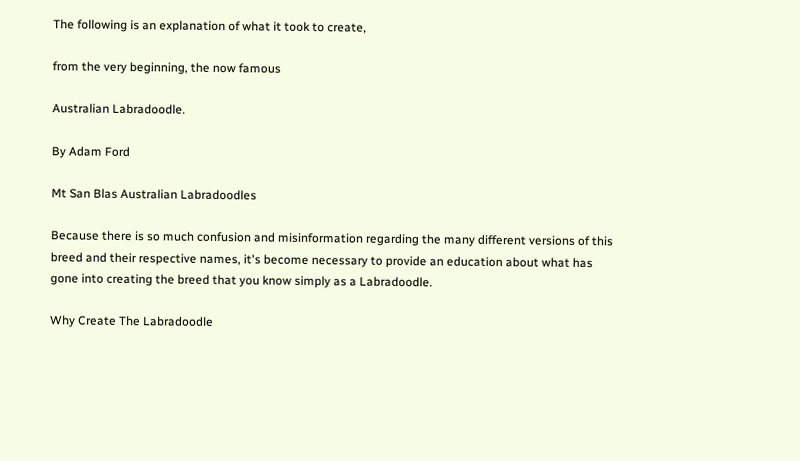The following is an explanation of what it took to create,

from the very beginning, the now famous

Australian Labradoodle.

By Adam Ford

Mt San Blas Australian Labradoodles

Because there is so much confusion and misinformation regarding the many different versions of this breed and their respective names, it's become necessary to provide an education about what has gone into creating the breed that you know simply as a Labradoodle.

Why Create The Labradoodle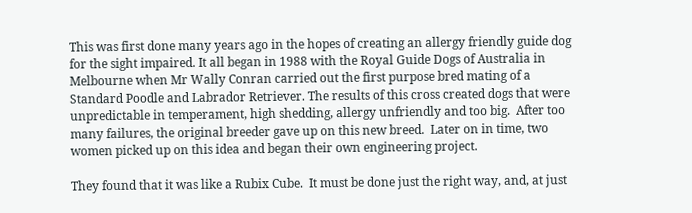This was first done many years ago in the hopes of creating an allergy friendly guide dog for the sight impaired. It all began in 1988 with the Royal Guide Dogs of Australia in Melbourne when Mr Wally Conran carried out the first purpose bred mating of a Standard Poodle and Labrador Retriever. The results of this cross created dogs that were unpredictable in temperament, high shedding, allergy unfriendly and too big.  After too many failures, the original breeder gave up on this new breed.  Later on in time, two women picked up on this idea and began their own engineering project.

They found that it was like a Rubix Cube.  It must be done just the right way, and, at just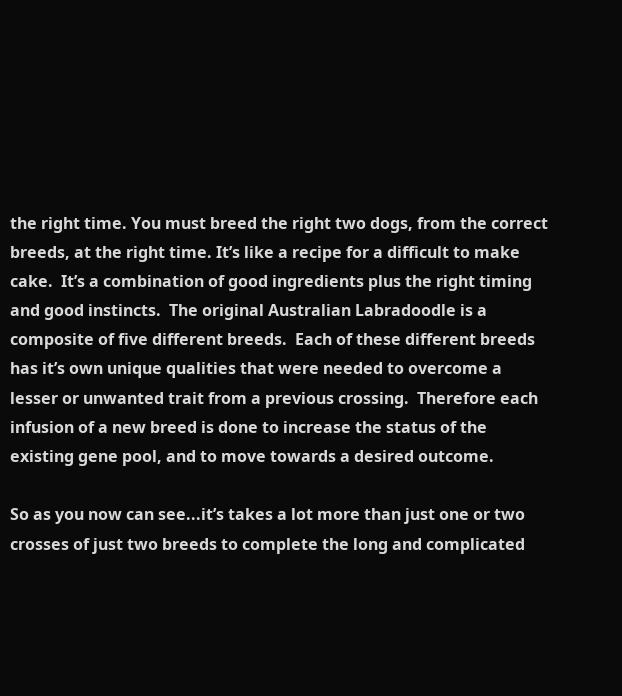the right time. You must breed the right two dogs, from the correct breeds, at the right time. It’s like a recipe for a difficult to make cake.  It’s a combination of good ingredients plus the right timing and good instincts.  The original Australian Labradoodle is a composite of five different breeds.  Each of these different breeds has it’s own unique qualities that were needed to overcome a lesser or unwanted trait from a previous crossing.  Therefore each infusion of a new breed is done to increase the status of the existing gene pool, and to move towards a desired outcome.

So as you now can see...it’s takes a lot more than just one or two crosses of just two breeds to complete the long and complicated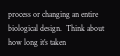process or changing an entire biological design.  Think about how long it’s taken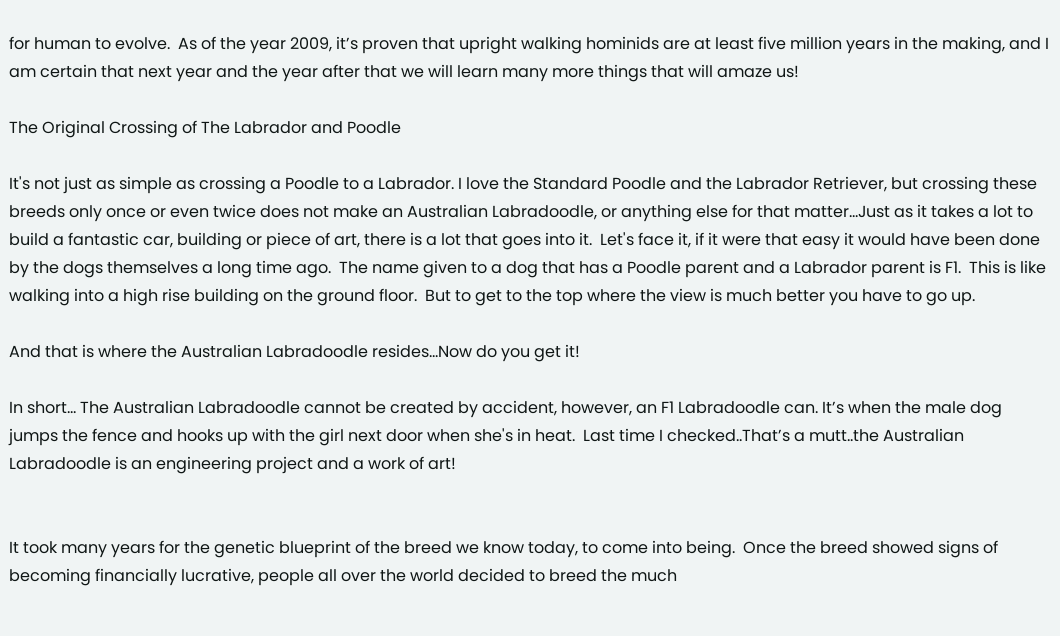for human to evolve.  As of the year 2009, it’s proven that upright walking hominids are at least five million years in the making, and I am certain that next year and the year after that we will learn many more things that will amaze us!

The Original Crossing of The Labrador and Poodle

It's not just as simple as crossing a Poodle to a Labrador. I love the Standard Poodle and the Labrador Retriever, but crossing these breeds only once or even twice does not make an Australian Labradoodle, or anything else for that matter...Just as it takes a lot to build a fantastic car, building or piece of art, there is a lot that goes into it.  Let's face it, if it were that easy it would have been done by the dogs themselves a long time ago.  The name given to a dog that has a Poodle parent and a Labrador parent is F1.  This is like walking into a high rise building on the ground floor.  But to get to the top where the view is much better you have to go up.

And that is where the Australian Labradoodle resides...Now do you get it!

In short... The Australian Labradoodle cannot be created by accident, however, an F1 Labradoodle can. It’s when the male dog jumps the fence and hooks up with the girl next door when she's in heat.  Last time I checked..That’s a mutt..the Australian Labradoodle is an engineering project and a work of art!


It took many years for the genetic blueprint of the breed we know today, to come into being.  Once the breed showed signs of becoming financially lucrative, people all over the world decided to breed the much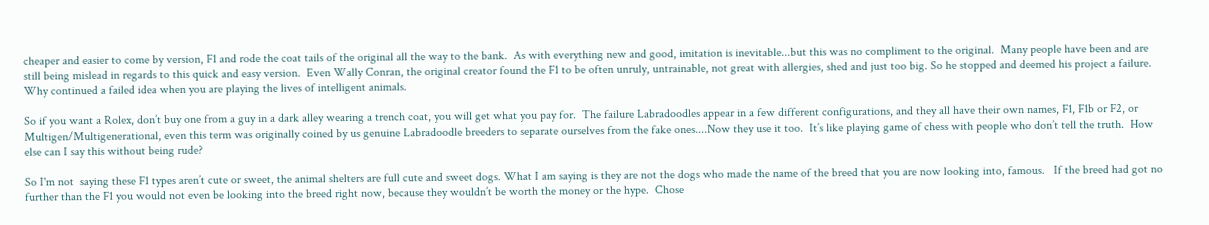cheaper and easier to come by version, F1 and rode the coat tails of the original all the way to the bank.  As with everything new and good, imitation is inevitable...but this was no compliment to the original.  Many people have been and are still being mislead in regards to this quick and easy version.  Even Wally Conran, the original creator found the F1 to be often unruly, untrainable, not great with allergies, shed and just too big. So he stopped and deemed his project a failure.  Why continued a failed idea when you are playing the lives of intelligent animals.

So if you want a Rolex, don’t buy one from a guy in a dark alley wearing a trench coat, you will get what you pay for.  The failure Labradoodles appear in a few different configurations, and they all have their own names, F1, F1b or F2, or Multigen/Multigenerational, even this term was originally coined by us genuine Labradoodle breeders to separate ourselves from the fake ones....Now they use it too.  It’s like playing game of chess with people who don’t tell the truth.  How else can I say this without being rude?

So I'm not  saying these F1 types aren’t cute or sweet, the animal shelters are full cute and sweet dogs. What I am saying is they are not the dogs who made the name of the breed that you are now looking into, famous.   If the breed had got no further than the F1 you would not even be looking into the breed right now, because they wouldn’t be worth the money or the hype.  Chose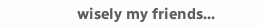wisely my friends...